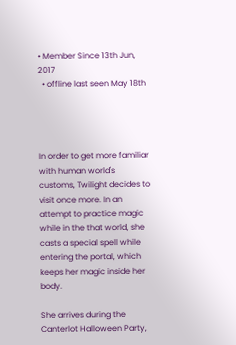• Member Since 13th Jun, 2017
  • offline last seen May 18th




In order to get more familiar with human world's customs, Twilight decides to visit once more. In an attempt to practice magic while in the that world, she casts a special spell while entering the portal, which keeps her magic inside her body.

She arrives during the Canterlot Halloween Party,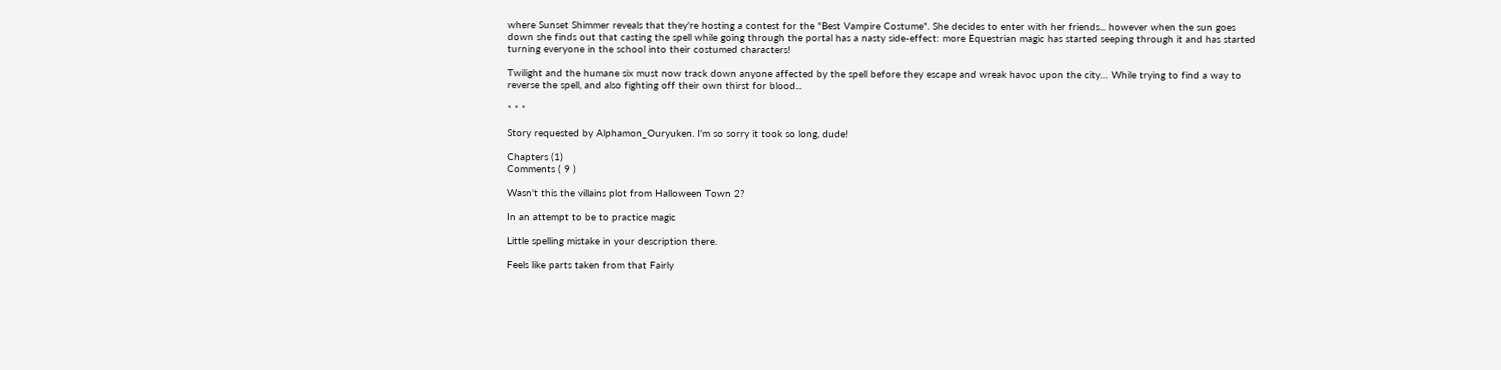where Sunset Shimmer reveals that they're hosting a contest for the "Best Vampire Costume". She decides to enter with her friends... however when the sun goes down she finds out that casting the spell while going through the portal has a nasty side-effect: more Equestrian magic has started seeping through it and has started turning everyone in the school into their costumed characters!

Twilight and the humane six must now track down anyone affected by the spell before they escape and wreak havoc upon the city… While trying to find a way to reverse the spell, and also fighting off their own thirst for blood...

* * *

Story requested by Alphamon_Ouryuken. I'm so sorry it took so long, dude!

Chapters (1)
Comments ( 9 )

Wasn't this the villains plot from Halloween Town 2?

In an attempt to be to practice magic

Little spelling mistake in your description there.

Feels like parts taken from that Fairly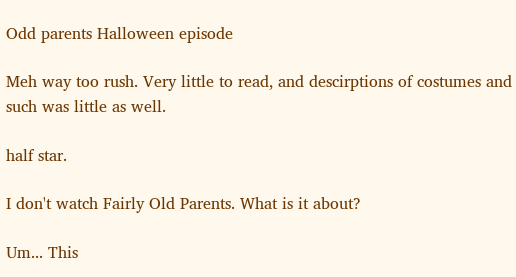Odd parents Halloween episode

Meh way too rush. Very little to read, and descirptions of costumes and such was little as well.

half star.

I don't watch Fairly Old Parents. What is it about?

Um... This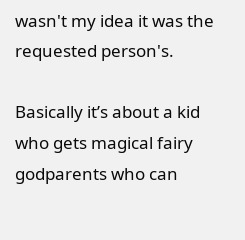wasn't my idea it was the requested person's.

Basically it’s about a kid who gets magical fairy godparents who can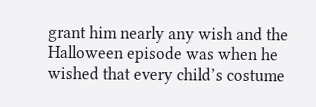grant him nearly any wish and the Halloween episode was when he wished that every child’s costume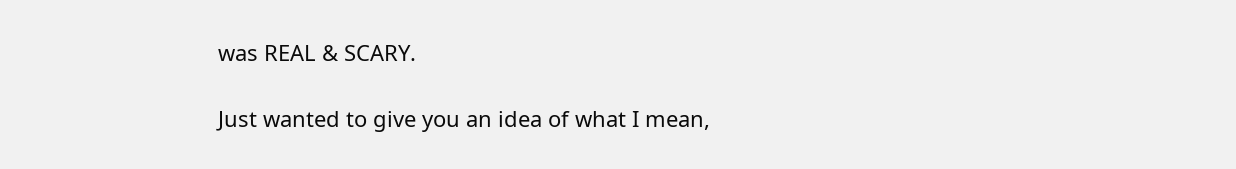was REAL & SCARY.

Just wanted to give you an idea of what I mean,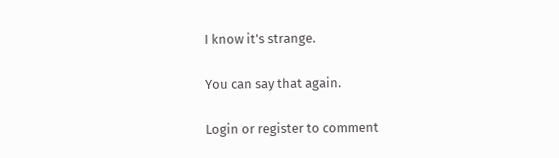I know it’s strange.

You can say that again.

Login or register to comment